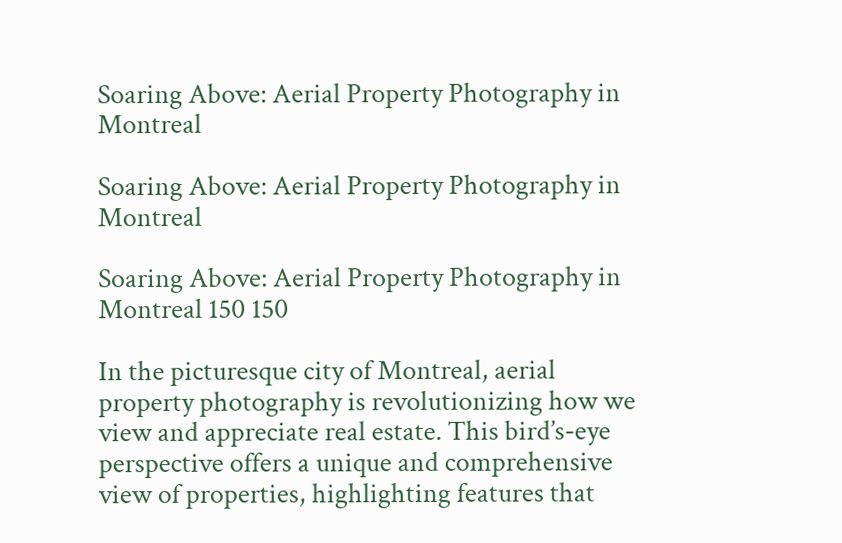Soaring Above: Aerial Property Photography in Montreal

Soaring Above: Aerial Property Photography in Montreal

Soaring Above: Aerial Property Photography in Montreal 150 150

In the picturesque city of Montreal, aerial property photography is revolutionizing how we view and appreciate real estate. This bird’s-eye perspective offers a unique and comprehensive view of properties, highlighting features that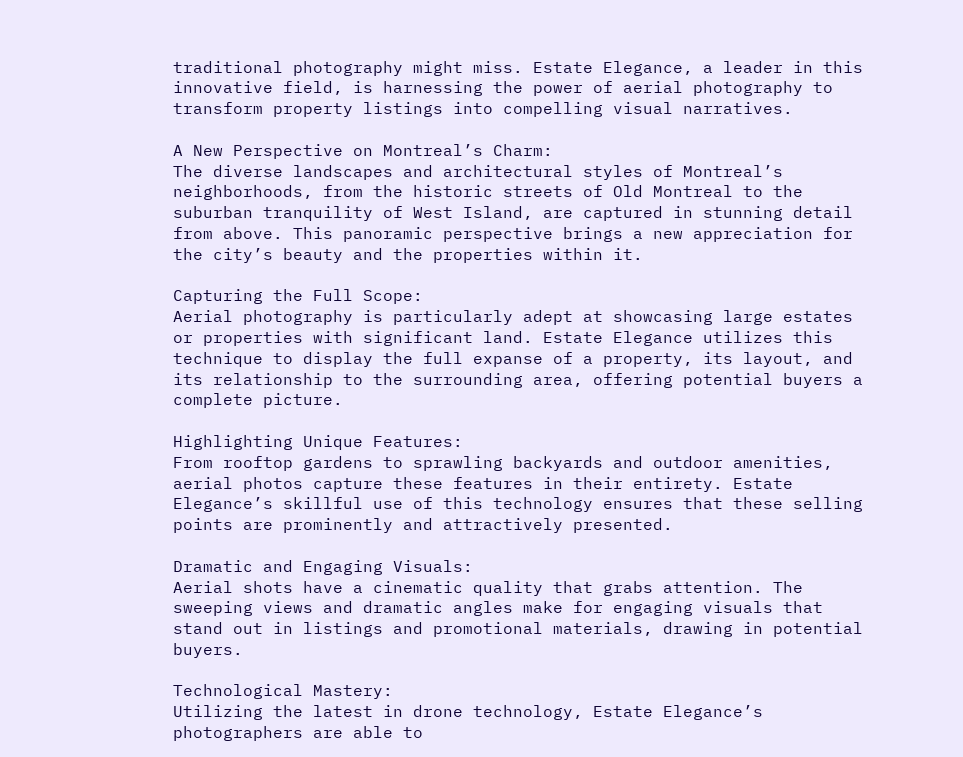traditional photography might miss. Estate Elegance, a leader in this innovative field, is harnessing the power of aerial photography to transform property listings into compelling visual narratives.

A New Perspective on Montreal’s Charm:
The diverse landscapes and architectural styles of Montreal’s neighborhoods, from the historic streets of Old Montreal to the suburban tranquility of West Island, are captured in stunning detail from above. This panoramic perspective brings a new appreciation for the city’s beauty and the properties within it.

Capturing the Full Scope:
Aerial photography is particularly adept at showcasing large estates or properties with significant land. Estate Elegance utilizes this technique to display the full expanse of a property, its layout, and its relationship to the surrounding area, offering potential buyers a complete picture.

Highlighting Unique Features:
From rooftop gardens to sprawling backyards and outdoor amenities, aerial photos capture these features in their entirety. Estate Elegance’s skillful use of this technology ensures that these selling points are prominently and attractively presented.

Dramatic and Engaging Visuals:
Aerial shots have a cinematic quality that grabs attention. The sweeping views and dramatic angles make for engaging visuals that stand out in listings and promotional materials, drawing in potential buyers.

Technological Mastery:
Utilizing the latest in drone technology, Estate Elegance’s photographers are able to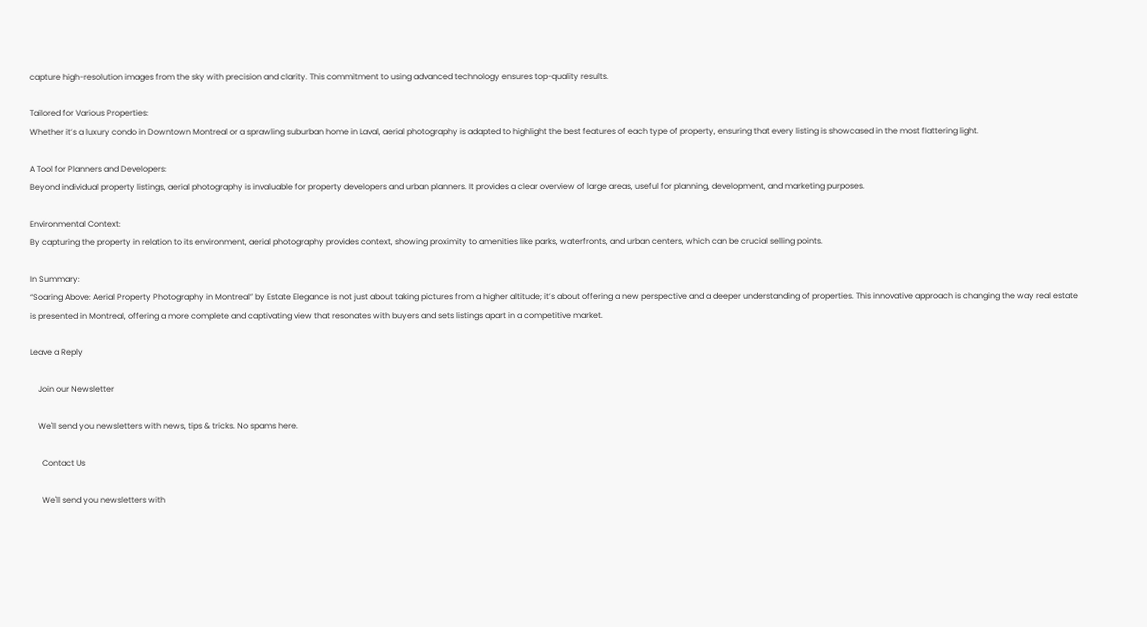capture high-resolution images from the sky with precision and clarity. This commitment to using advanced technology ensures top-quality results.

Tailored for Various Properties:
Whether it’s a luxury condo in Downtown Montreal or a sprawling suburban home in Laval, aerial photography is adapted to highlight the best features of each type of property, ensuring that every listing is showcased in the most flattering light.

A Tool for Planners and Developers:
Beyond individual property listings, aerial photography is invaluable for property developers and urban planners. It provides a clear overview of large areas, useful for planning, development, and marketing purposes.

Environmental Context:
By capturing the property in relation to its environment, aerial photography provides context, showing proximity to amenities like parks, waterfronts, and urban centers, which can be crucial selling points.

In Summary:
“Soaring Above: Aerial Property Photography in Montreal” by Estate Elegance is not just about taking pictures from a higher altitude; it’s about offering a new perspective and a deeper understanding of properties. This innovative approach is changing the way real estate is presented in Montreal, offering a more complete and captivating view that resonates with buyers and sets listings apart in a competitive market.

Leave a Reply

    Join our Newsletter

    We'll send you newsletters with news, tips & tricks. No spams here.

      Contact Us

      We'll send you newsletters with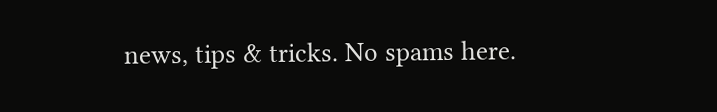news, tips & tricks. No spams here.